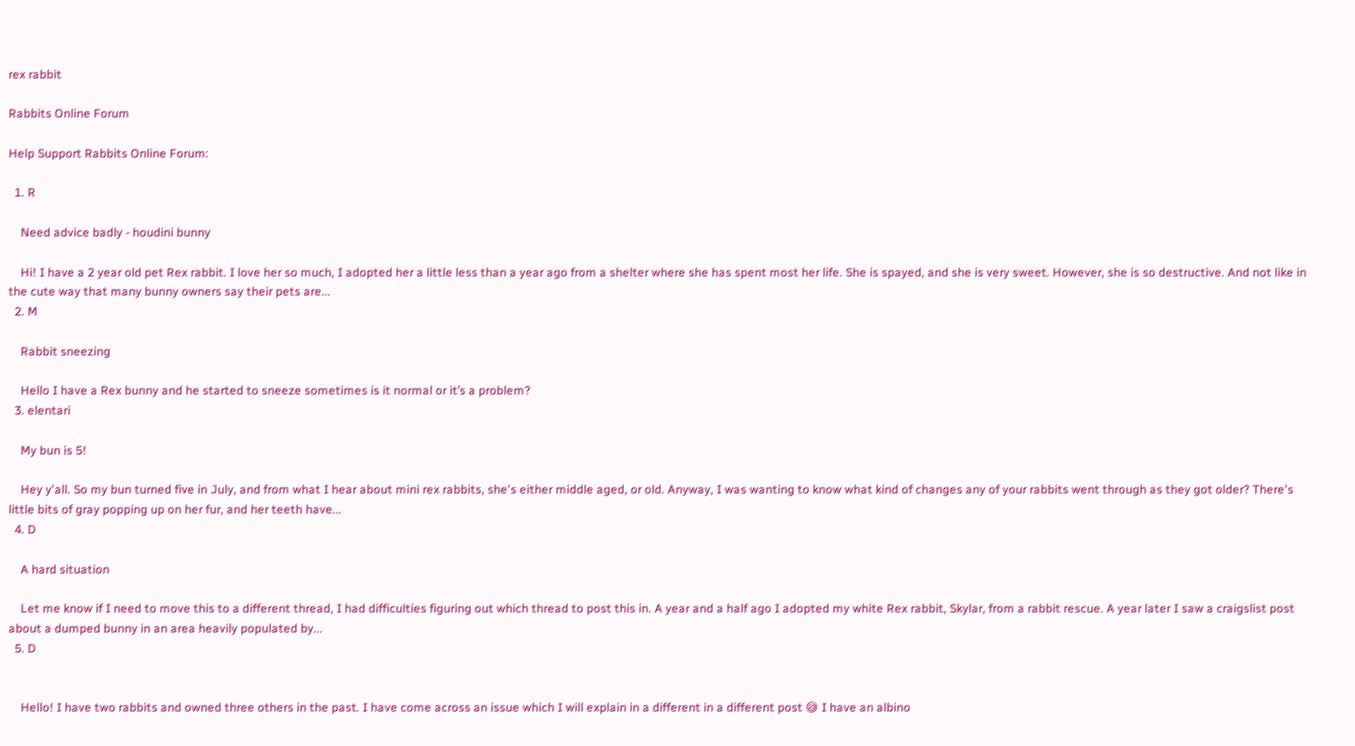rex rabbit

Rabbits Online Forum

Help Support Rabbits Online Forum:

  1. R

    Need advice badly - houdini bunny

    Hi! I have a 2 year old pet Rex rabbit. I love her so much, I adopted her a little less than a year ago from a shelter where she has spent most her life. She is spayed, and she is very sweet. However, she is so destructive. And not like in the cute way that many bunny owners say their pets are...
  2. M

    Rabbit sneezing

    Hello I have a Rex bunny and he started to sneeze sometimes is it normal or it’s a problem?
  3. elentari

    My bun is 5!

    Hey y'all. So my bun turned five in July, and from what I hear about mini rex rabbits, she's either middle aged, or old. Anyway, I was wanting to know what kind of changes any of your rabbits went through as they got older? There's little bits of gray popping up on her fur, and her teeth have...
  4. D

    A hard situation

    Let me know if I need to move this to a different thread, I had difficulties figuring out which thread to post this in. A year and a half ago I adopted my white Rex rabbit, Skylar, from a rabbit rescue. A year later I saw a craigslist post about a dumped bunny in an area heavily populated by...
  5. D


    Hello! I have two rabbits and owned three others in the past. I have come across an issue which I will explain in a different in a different post 😅 I have an albino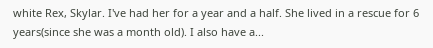white Rex, Skylar. I've had her for a year and a half. She lived in a rescue for 6 years(since she was a month old). I also have a...